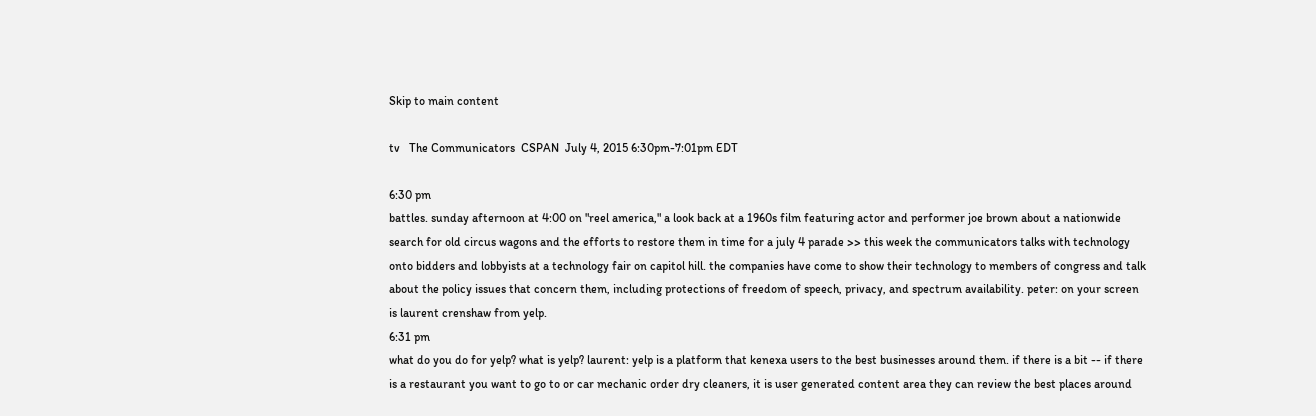Skip to main content

tv   The Communicators  CSPAN  July 4, 2015 6:30pm-7:01pm EDT

6:30 pm
battles. sunday afternoon at 4:00 on "reel america," a look back at a 1960s film featuring actor and performer joe brown about a nationwide search for old circus wagons and the efforts to restore them in time for a july 4 parade >> this week the communicators talks with technology onto bidders and lobbyists at a technology fair on capitol hill. the companies have come to show their technology to members of congress and talk about the policy issues that concern them, including protections of freedom of speech, privacy, and spectrum availability. peter: on your screen is laurent crenshaw from yelp.
6:31 pm
what do you do for yelp? what is yelp? laurent: yelp is a platform that kenexa users to the best businesses around them. if there is a bit -- if there is a restaurant you want to go to or car mechanic order dry cleaners, it is user generated content area they can review the best places around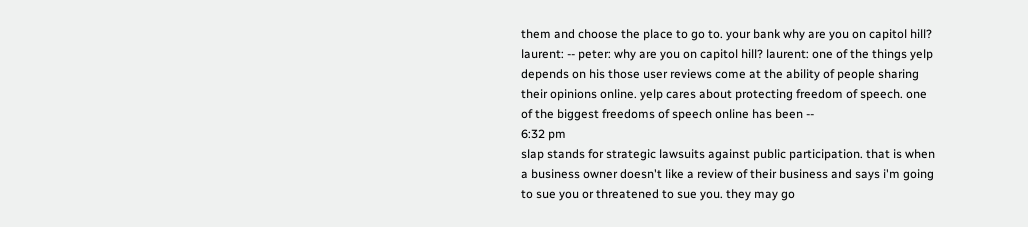them and choose the place to go to. your bank why are you on capitol hill? laurent: -- peter: why are you on capitol hill? laurent: one of the things yelp depends on his those user reviews come at the ability of people sharing their opinions online. yelp cares about protecting freedom of speech. one of the biggest freedoms of speech online has been --
6:32 pm
slap stands for strategic lawsuits against public participation. that is when a business owner doesn't like a review of their business and says i'm going to sue you or threatened to sue you. they may go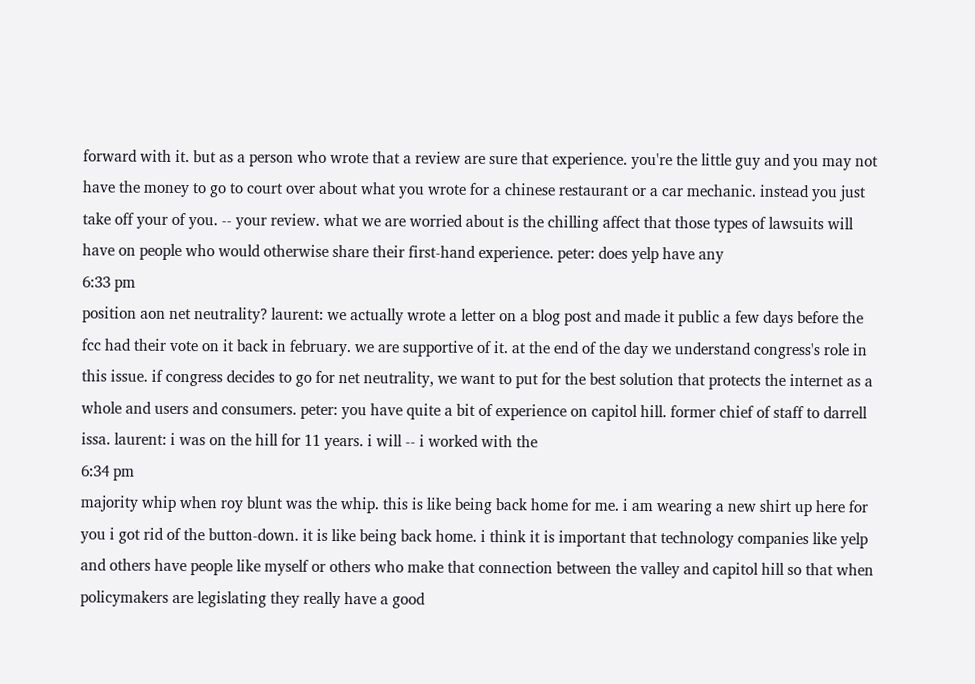forward with it. but as a person who wrote that a review are sure that experience. you're the little guy and you may not have the money to go to court over about what you wrote for a chinese restaurant or a car mechanic. instead you just take off your of you. -- your review. what we are worried about is the chilling affect that those types of lawsuits will have on people who would otherwise share their first-hand experience. peter: does yelp have any
6:33 pm
position aon net neutrality? laurent: we actually wrote a letter on a blog post and made it public a few days before the fcc had their vote on it back in february. we are supportive of it. at the end of the day we understand congress's role in this issue. if congress decides to go for net neutrality, we want to put for the best solution that protects the internet as a whole and users and consumers. peter: you have quite a bit of experience on capitol hill. former chief of staff to darrell issa. laurent: i was on the hill for 11 years. i will -- i worked with the
6:34 pm
majority whip when roy blunt was the whip. this is like being back home for me. i am wearing a new shirt up here for you i got rid of the button-down. it is like being back home. i think it is important that technology companies like yelp and others have people like myself or others who make that connection between the valley and capitol hill so that when policymakers are legislating they really have a good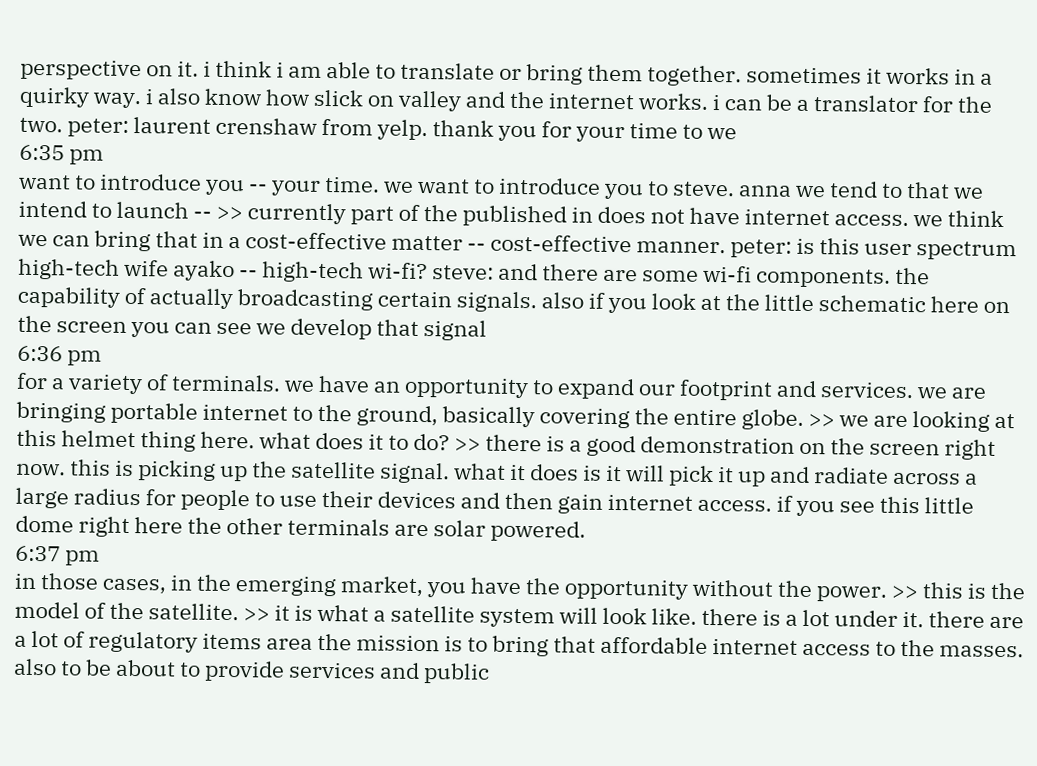perspective on it. i think i am able to translate or bring them together. sometimes it works in a quirky way. i also know how slick on valley and the internet works. i can be a translator for the two. peter: laurent crenshaw from yelp. thank you for your time to we
6:35 pm
want to introduce you -- your time. we want to introduce you to steve. anna we tend to that we intend to launch -- >> currently part of the published in does not have internet access. we think we can bring that in a cost-effective matter -- cost-effective manner. peter: is this user spectrum high-tech wife ayako -- high-tech wi-fi? steve: and there are some wi-fi components. the capability of actually broadcasting certain signals. also if you look at the little schematic here on the screen you can see we develop that signal
6:36 pm
for a variety of terminals. we have an opportunity to expand our footprint and services. we are bringing portable internet to the ground, basically covering the entire globe. >> we are looking at this helmet thing here. what does it to do? >> there is a good demonstration on the screen right now. this is picking up the satellite signal. what it does is it will pick it up and radiate across a large radius for people to use their devices and then gain internet access. if you see this little dome right here the other terminals are solar powered.
6:37 pm
in those cases, in the emerging market, you have the opportunity without the power. >> this is the model of the satellite. >> it is what a satellite system will look like. there is a lot under it. there are a lot of regulatory items area the mission is to bring that affordable internet access to the masses. also to be about to provide services and public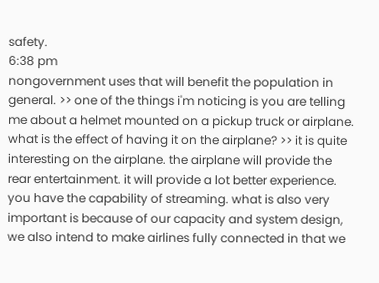safety.
6:38 pm
nongovernment uses that will benefit the population in general. >> one of the things i'm noticing is you are telling me about a helmet mounted on a pickup truck or airplane. what is the effect of having it on the airplane? >> it is quite interesting on the airplane. the airplane will provide the rear entertainment. it will provide a lot better experience. you have the capability of streaming. what is also very important is because of our capacity and system design, we also intend to make airlines fully connected in that we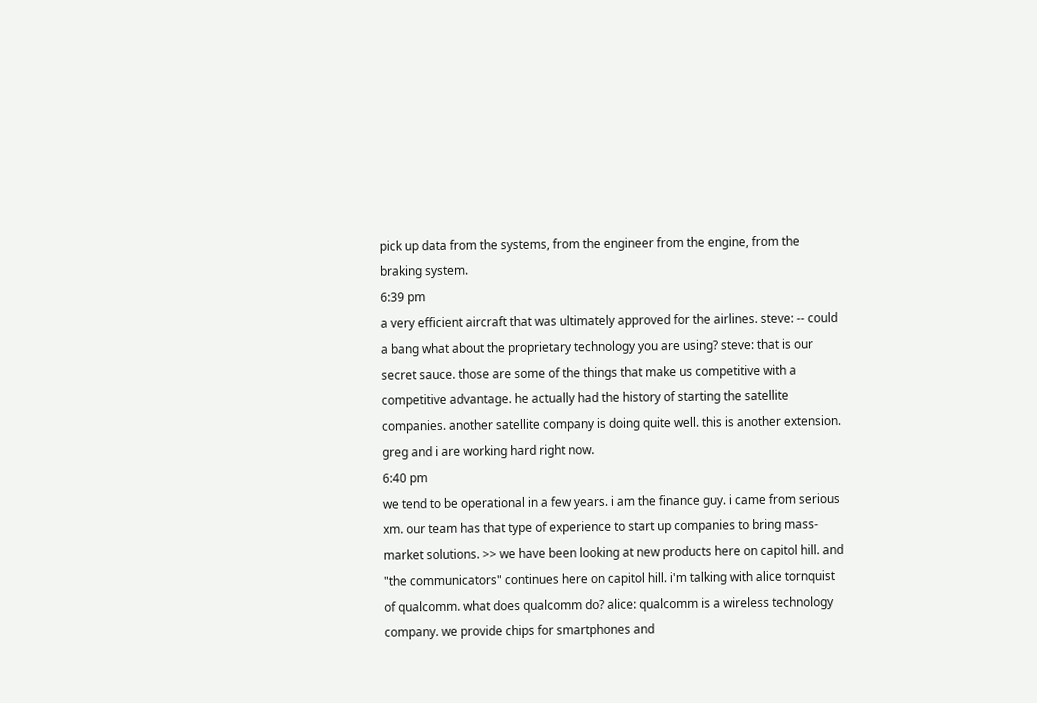pick up data from the systems, from the engineer from the engine, from the braking system.
6:39 pm
a very efficient aircraft that was ultimately approved for the airlines. steve: -- could a bang what about the proprietary technology you are using? steve: that is our secret sauce. those are some of the things that make us competitive with a competitive advantage. he actually had the history of starting the satellite companies. another satellite company is doing quite well. this is another extension. greg and i are working hard right now.
6:40 pm
we tend to be operational in a few years. i am the finance guy. i came from serious xm. our team has that type of experience to start up companies to bring mass-market solutions. >> we have been looking at new products here on capitol hill. and "the communicators" continues here on capitol hill. i'm talking with alice tornquist of qualcomm. what does qualcomm do? alice: qualcomm is a wireless technology company. we provide chips for smartphones and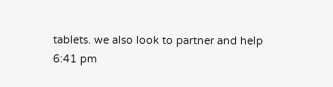tablets. we also look to partner and help
6:41 pm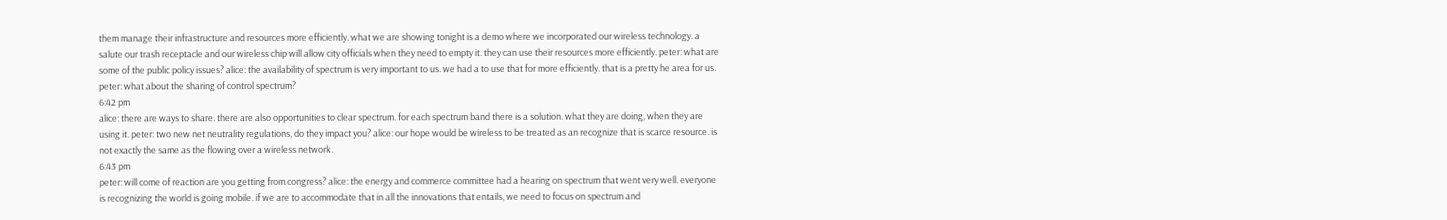them manage their infrastructure and resources more efficiently. what we are showing tonight is a demo where we incorporated our wireless technology. a salute our trash receptacle and our wireless chip will allow city officials when they need to empty it. they can use their resources more efficiently. peter: what are some of the public policy issues? alice: the availability of spectrum is very important to us. we had a to use that for more efficiently. that is a pretty he area for us. peter: what about the sharing of control spectrum?
6:42 pm
alice: there are ways to share. there are also opportunities to clear spectrum. for each spectrum band there is a solution. what they are doing, when they are using it. peter: two new net neutrality regulations, do they impact you? alice: our hope would be wireless to be treated as an recognize that is scarce resource. is not exactly the same as the flowing over a wireless network.
6:43 pm
peter: will come of reaction are you getting from congress? alice: the energy and commerce committee had a hearing on spectrum that went very well. everyone is recognizing the world is going mobile. if we are to accommodate that in all the innovations that entails, we need to focus on spectrum and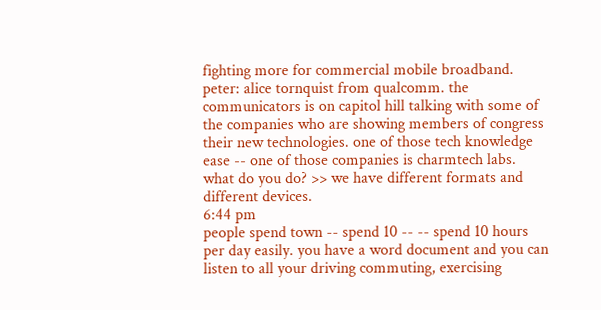fighting more for commercial mobile broadband. peter: alice tornquist from qualcomm. the communicators is on capitol hill talking with some of the companies who are showing members of congress their new technologies. one of those tech knowledge ease -- one of those companies is charmtech labs. what do you do? >> we have different formats and different devices.
6:44 pm
people spend town -- spend 10 -- -- spend 10 hours per day easily. you have a word document and you can listen to all your driving commuting, exercising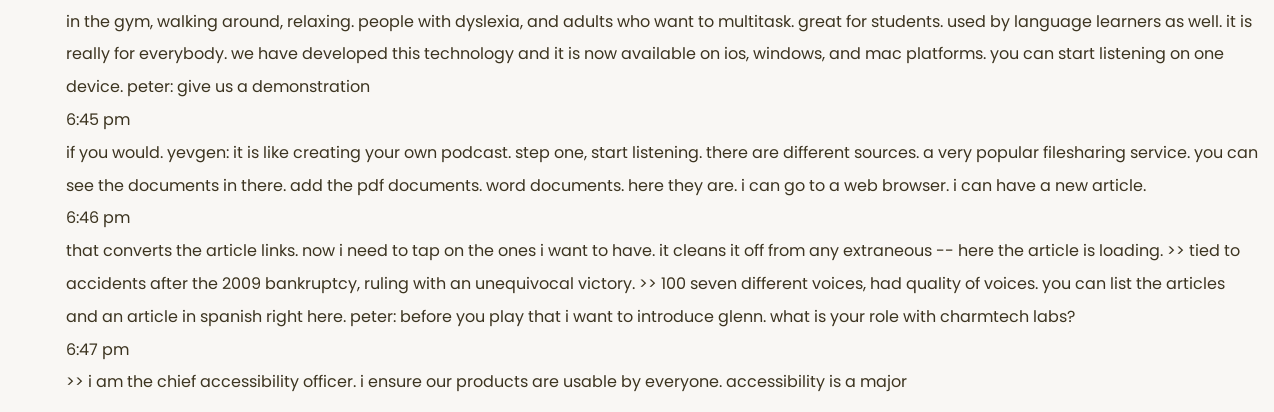in the gym, walking around, relaxing. people with dyslexia, and adults who want to multitask. great for students. used by language learners as well. it is really for everybody. we have developed this technology and it is now available on ios, windows, and mac platforms. you can start listening on one device. peter: give us a demonstration
6:45 pm
if you would. yevgen: it is like creating your own podcast. step one, start listening. there are different sources. a very popular filesharing service. you can see the documents in there. add the pdf documents. word documents. here they are. i can go to a web browser. i can have a new article.
6:46 pm
that converts the article links. now i need to tap on the ones i want to have. it cleans it off from any extraneous -- here the article is loading. >> tied to accidents after the 2009 bankruptcy, ruling with an unequivocal victory. >> 100 seven different voices, had quality of voices. you can list the articles and an article in spanish right here. peter: before you play that i want to introduce glenn. what is your role with charmtech labs?
6:47 pm
>> i am the chief accessibility officer. i ensure our products are usable by everyone. accessibility is a major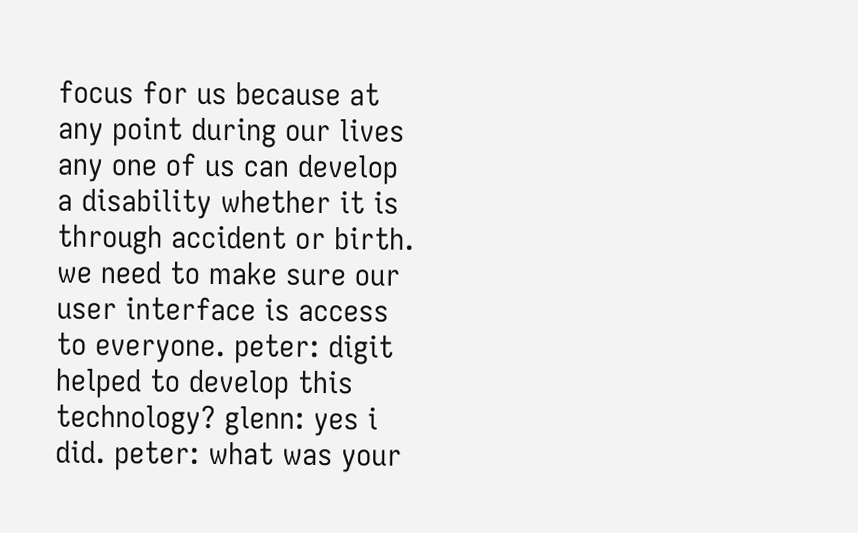focus for us because at any point during our lives any one of us can develop a disability whether it is through accident or birth. we need to make sure our user interface is access to everyone. peter: digit helped to develop this technology? glenn: yes i did. peter: what was your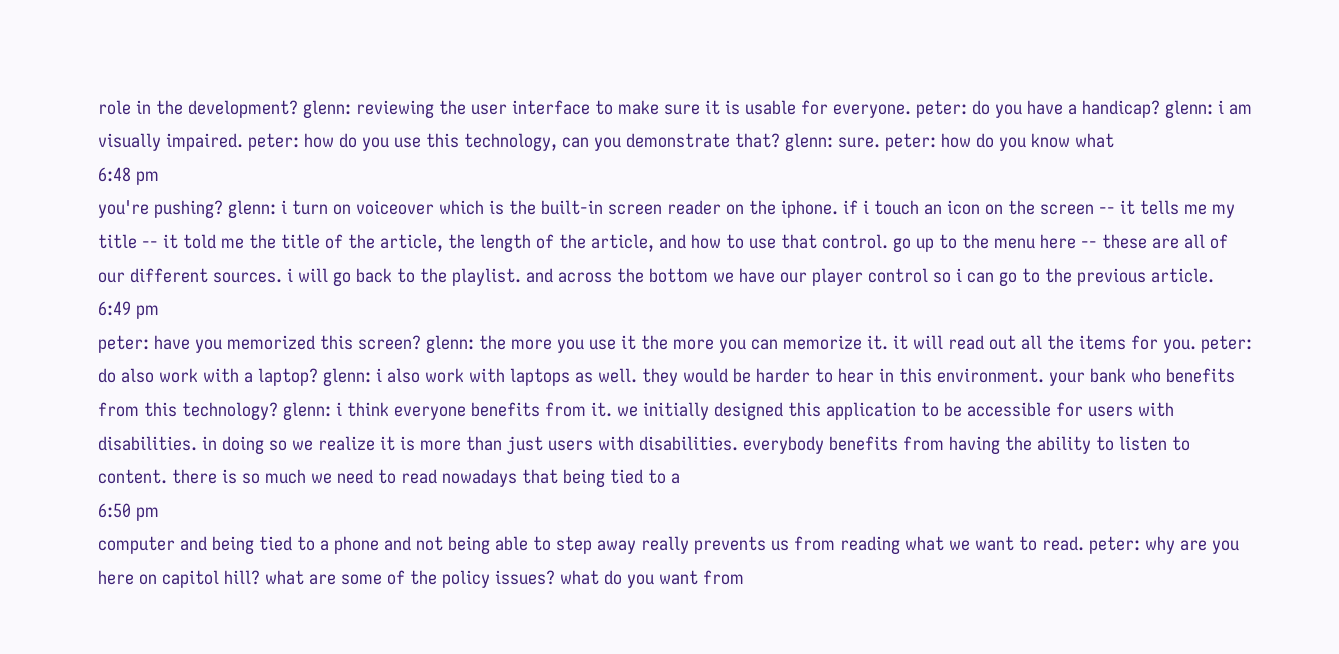role in the development? glenn: reviewing the user interface to make sure it is usable for everyone. peter: do you have a handicap? glenn: i am visually impaired. peter: how do you use this technology, can you demonstrate that? glenn: sure. peter: how do you know what
6:48 pm
you're pushing? glenn: i turn on voiceover which is the built-in screen reader on the iphone. if i touch an icon on the screen -- it tells me my title -- it told me the title of the article, the length of the article, and how to use that control. go up to the menu here -- these are all of our different sources. i will go back to the playlist. and across the bottom we have our player control so i can go to the previous article.
6:49 pm
peter: have you memorized this screen? glenn: the more you use it the more you can memorize it. it will read out all the items for you. peter: do also work with a laptop? glenn: i also work with laptops as well. they would be harder to hear in this environment. your bank who benefits from this technology? glenn: i think everyone benefits from it. we initially designed this application to be accessible for users with disabilities. in doing so we realize it is more than just users with disabilities. everybody benefits from having the ability to listen to content. there is so much we need to read nowadays that being tied to a
6:50 pm
computer and being tied to a phone and not being able to step away really prevents us from reading what we want to read. peter: why are you here on capitol hill? what are some of the policy issues? what do you want from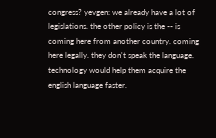congress? yevgen: we already have a lot of legislations. the other policy is the -- is coming here from another country. coming here legally. they don't speak the language. technology would help them acquire the english language faster.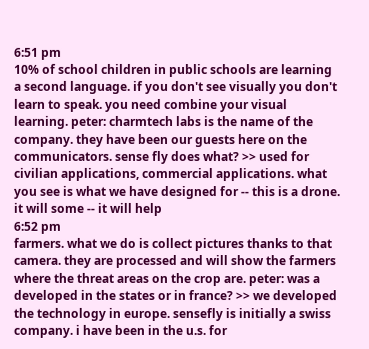6:51 pm
10% of school children in public schools are learning a second language. if you don't see visually you don't learn to speak. you need combine your visual learning. peter: charmtech labs is the name of the company. they have been our guests here on the communicators. sense fly does what? >> used for civilian applications, commercial applications. what you see is what we have designed for -- this is a drone. it will some -- it will help
6:52 pm
farmers. what we do is collect pictures thanks to that camera. they are processed and will show the farmers where the threat areas on the crop are. peter: was a developed in the states or in france? >> we developed the technology in europe. sensefly is initially a swiss company. i have been in the u.s. for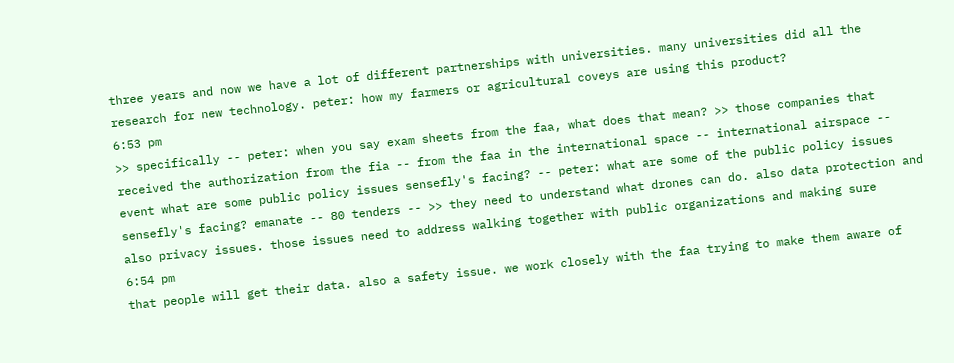three years and now we have a lot of different partnerships with universities. many universities did all the research for new technology. peter: how my farmers or agricultural coveys are using this product?
6:53 pm
>> specifically -- peter: when you say exam sheets from the faa, what does that mean? >> those companies that received the authorization from the fia -- from the faa in the international space -- international airspace -- event what are some public policy issues sensefly's facing? -- peter: what are some of the public policy issues sensefly's facing? emanate -- 80 tenders -- >> they need to understand what drones can do. also data protection and also privacy issues. those issues need to address walking together with public organizations and making sure
6:54 pm
that people will get their data. also a safety issue. we work closely with the faa trying to make them aware of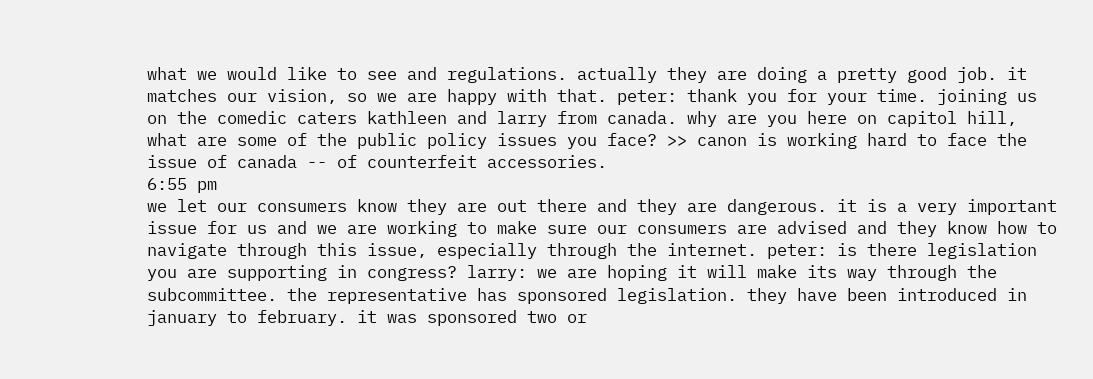what we would like to see and regulations. actually they are doing a pretty good job. it matches our vision, so we are happy with that. peter: thank you for your time. joining us on the comedic caters kathleen and larry from canada. why are you here on capitol hill, what are some of the public policy issues you face? >> canon is working hard to face the issue of canada -- of counterfeit accessories.
6:55 pm
we let our consumers know they are out there and they are dangerous. it is a very important issue for us and we are working to make sure our consumers are advised and they know how to navigate through this issue, especially through the internet. peter: is there legislation you are supporting in congress? larry: we are hoping it will make its way through the subcommittee. the representative has sponsored legislation. they have been introduced in january to february. it was sponsored two or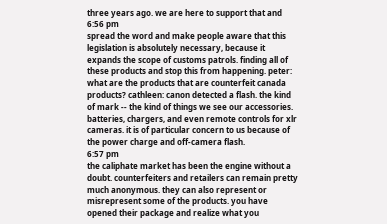three years ago. we are here to support that and
6:56 pm
spread the word and make people aware that this legislation is absolutely necessary, because it expands the scope of customs patrols. finding all of these products and stop this from happening. peter: what are the products that are counterfeit canada products? cathleen: canon detected a flash. the kind of mark -- the kind of things we see our accessories. batteries, chargers, and even remote controls for xlr cameras. it is of particular concern to us because of the power charge and off-camera flash.
6:57 pm
the caliphate market has been the engine without a doubt. counterfeiters and retailers can remain pretty much anonymous. they can also represent or misrepresent some of the products. you have opened their package and realize what you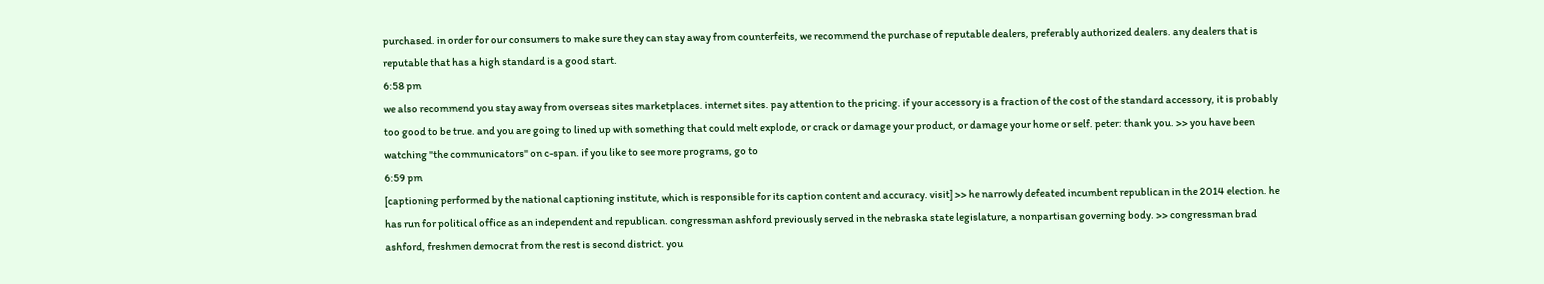purchased. in order for our consumers to make sure they can stay away from counterfeits, we recommend the purchase of reputable dealers, preferably authorized dealers. any dealers that is reputable that has a high standard is a good start.
6:58 pm
we also recommend you stay away from overseas sites marketplaces. internet sites. pay attention to the pricing. if your accessory is a fraction of the cost of the standard accessory, it is probably too good to be true. and you are going to lined up with something that could melt explode, or crack or damage your product, or damage your home or self. peter: thank you. >> you have been watching "the communicators" on c-span. if you like to see more programs, go to
6:59 pm
[captioning performed by the national captioning institute, which is responsible for its caption content and accuracy. visit] >> he narrowly defeated incumbent republican in the 2014 election. he has run for political office as an independent and republican. congressman ashford previously served in the nebraska state legislature, a nonpartisan governing body. >> congressman brad ashford, freshmen democrat from the rest is second district. you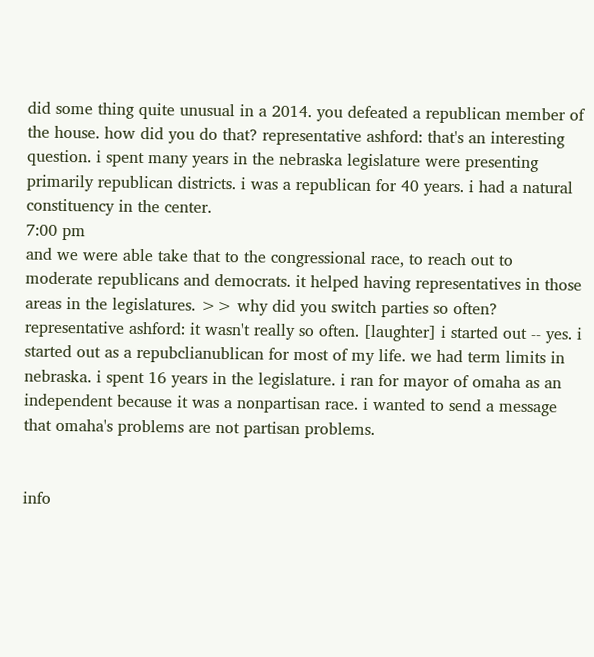did some thing quite unusual in a 2014. you defeated a republican member of the house. how did you do that? representative ashford: that's an interesting question. i spent many years in the nebraska legislature were presenting primarily republican districts. i was a republican for 40 years. i had a natural constituency in the center.
7:00 pm
and we were able take that to the congressional race, to reach out to moderate republicans and democrats. it helped having representatives in those areas in the legislatures. >> why did you switch parties so often? representative ashford: it wasn't really so often. [laughter] i started out -- yes. i started out as a repubclianublican for most of my life. we had term limits in nebraska. i spent 16 years in the legislature. i ran for mayor of omaha as an independent because it was a nonpartisan race. i wanted to send a message that omaha's problems are not partisan problems.


info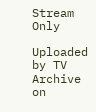Stream Only

Uploaded by TV Archive on